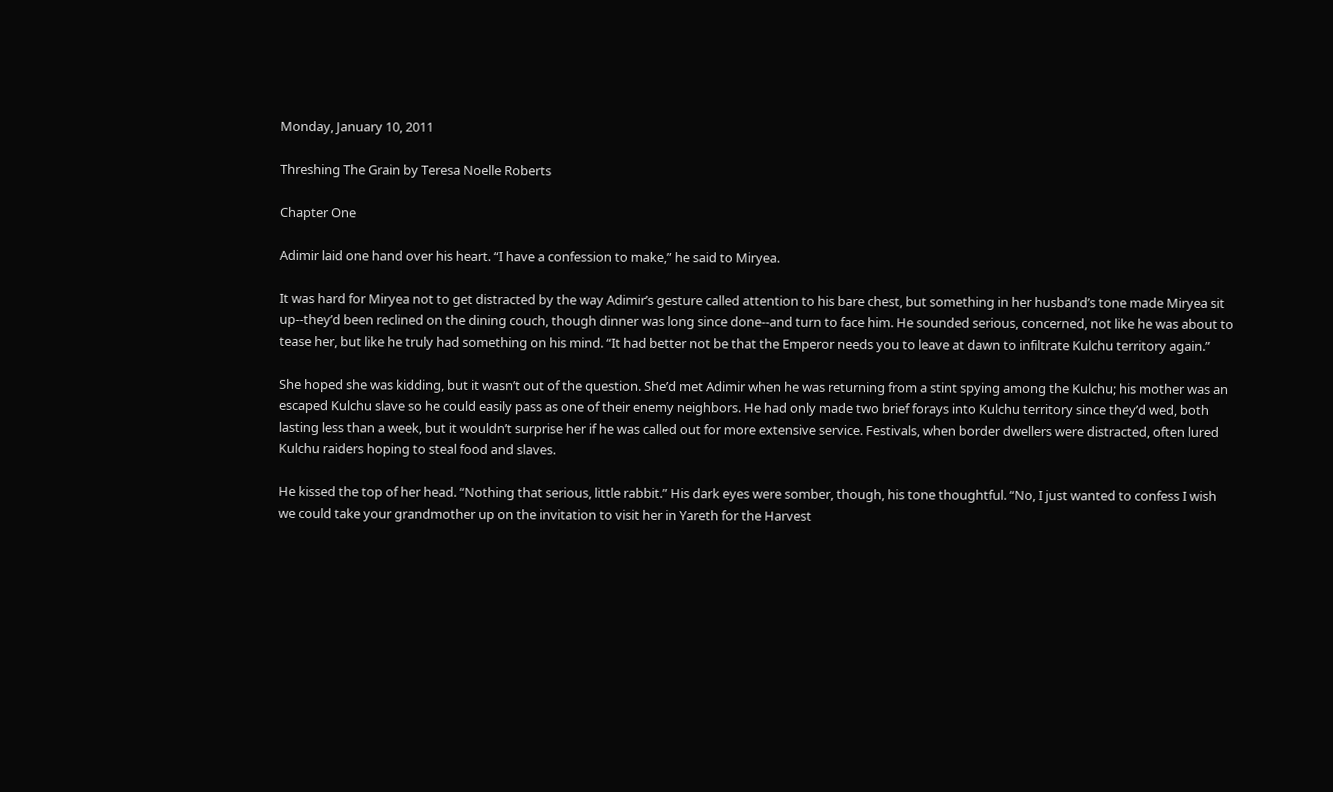Monday, January 10, 2011

Threshing The Grain by Teresa Noelle Roberts

Chapter One

Adimir laid one hand over his heart. “I have a confession to make,” he said to Miryea.

It was hard for Miryea not to get distracted by the way Adimir’s gesture called attention to his bare chest, but something in her husband’s tone made Miryea sit up--they’d been reclined on the dining couch, though dinner was long since done--and turn to face him. He sounded serious, concerned, not like he was about to tease her, but like he truly had something on his mind. “It had better not be that the Emperor needs you to leave at dawn to infiltrate Kulchu territory again.”

She hoped she was kidding, but it wasn’t out of the question. She’d met Adimir when he was returning from a stint spying among the Kulchu; his mother was an escaped Kulchu slave so he could easily pass as one of their enemy neighbors. He had only made two brief forays into Kulchu territory since they’d wed, both lasting less than a week, but it wouldn’t surprise her if he was called out for more extensive service. Festivals, when border dwellers were distracted, often lured Kulchu raiders hoping to steal food and slaves.

He kissed the top of her head. “Nothing that serious, little rabbit.” His dark eyes were somber, though, his tone thoughtful. “No, I just wanted to confess I wish we could take your grandmother up on the invitation to visit her in Yareth for the Harvest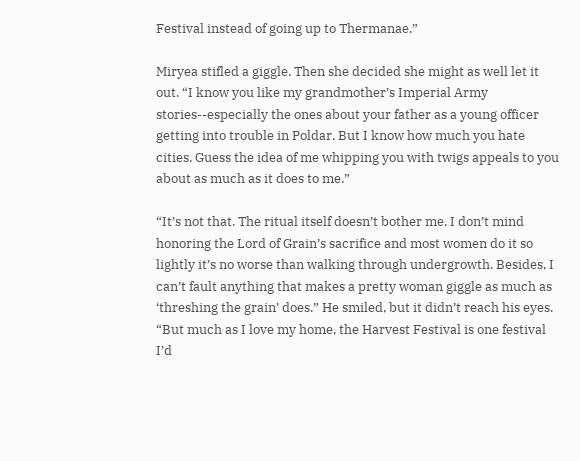Festival instead of going up to Thermanae.”

Miryea stifled a giggle. Then she decided she might as well let it out. “I know you like my grandmother’s Imperial Army stories--especially the ones about your father as a young officer getting into trouble in Poldar. But I know how much you hate cities. Guess the idea of me whipping you with twigs appeals to you about as much as it does to me.”

“It’s not that. The ritual itself doesn’t bother me. I don’t mind honoring the Lord of Grain’s sacrifice and most women do it so lightly it’s no worse than walking through undergrowth. Besides, I can’t fault anything that makes a pretty woman giggle as much as ‘threshing the grain’ does.” He smiled, but it didn’t reach his eyes. “But much as I love my home, the Harvest Festival is one festival I’d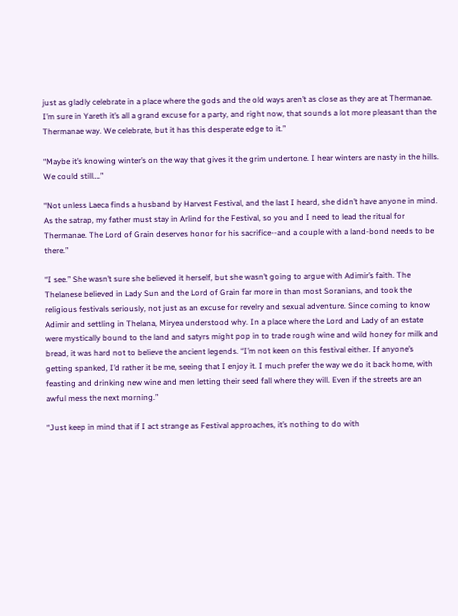just as gladly celebrate in a place where the gods and the old ways aren’t as close as they are at Thermanae. I’m sure in Yareth it’s all a grand excuse for a party, and right now, that sounds a lot more pleasant than the Thermanae way. We celebrate, but it has this desperate edge to it.”

“Maybe it’s knowing winter’s on the way that gives it the grim undertone. I hear winters are nasty in the hills. We could still….”

“Not unless Laeca finds a husband by Harvest Festival, and the last I heard, she didn’t have anyone in mind. As the satrap, my father must stay in Arlind for the Festival, so you and I need to lead the ritual for Thermanae. The Lord of Grain deserves honor for his sacrifice--and a couple with a land-bond needs to be there.”

“I see.” She wasn’t sure she believed it herself, but she wasn’t going to argue with Adimir’s faith. The Thelanese believed in Lady Sun and the Lord of Grain far more in than most Soranians, and took the religious festivals seriously, not just as an excuse for revelry and sexual adventure. Since coming to know Adimir and settling in Thelana, Miryea understood why. In a place where the Lord and Lady of an estate were mystically bound to the land and satyrs might pop in to trade rough wine and wild honey for milk and bread, it was hard not to believe the ancient legends. “I’m not keen on this festival either. If anyone’s getting spanked, I’d rather it be me, seeing that I enjoy it. I much prefer the way we do it back home, with feasting and drinking new wine and men letting their seed fall where they will. Even if the streets are an awful mess the next morning.”

“Just keep in mind that if I act strange as Festival approaches, it’s nothing to do with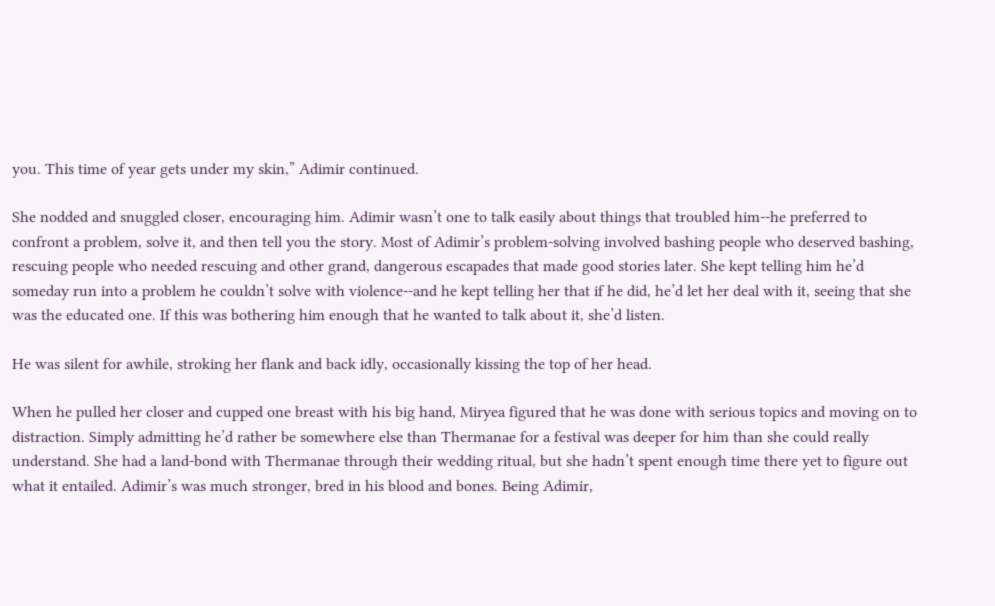you. This time of year gets under my skin,” Adimir continued.

She nodded and snuggled closer, encouraging him. Adimir wasn’t one to talk easily about things that troubled him--he preferred to confront a problem, solve it, and then tell you the story. Most of Adimir’s problem-solving involved bashing people who deserved bashing, rescuing people who needed rescuing and other grand, dangerous escapades that made good stories later. She kept telling him he’d someday run into a problem he couldn’t solve with violence--and he kept telling her that if he did, he’d let her deal with it, seeing that she was the educated one. If this was bothering him enough that he wanted to talk about it, she’d listen.

He was silent for awhile, stroking her flank and back idly, occasionally kissing the top of her head.

When he pulled her closer and cupped one breast with his big hand, Miryea figured that he was done with serious topics and moving on to distraction. Simply admitting he’d rather be somewhere else than Thermanae for a festival was deeper for him than she could really understand. She had a land-bond with Thermanae through their wedding ritual, but she hadn’t spent enough time there yet to figure out what it entailed. Adimir’s was much stronger, bred in his blood and bones. Being Adimir,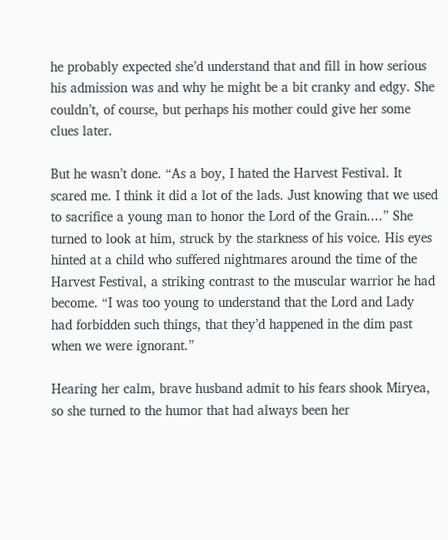he probably expected she’d understand that and fill in how serious his admission was and why he might be a bit cranky and edgy. She couldn’t, of course, but perhaps his mother could give her some clues later.

But he wasn’t done. “As a boy, I hated the Harvest Festival. It scared me. I think it did a lot of the lads. Just knowing that we used to sacrifice a young man to honor the Lord of the Grain....” She turned to look at him, struck by the starkness of his voice. His eyes hinted at a child who suffered nightmares around the time of the Harvest Festival, a striking contrast to the muscular warrior he had become. “I was too young to understand that the Lord and Lady had forbidden such things, that they’d happened in the dim past when we were ignorant.”

Hearing her calm, brave husband admit to his fears shook Miryea, so she turned to the humor that had always been her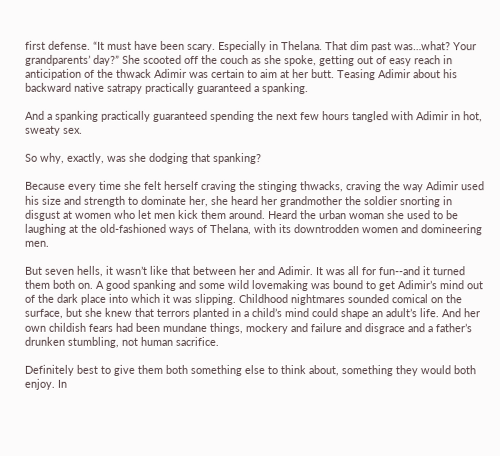first defense. “It must have been scary. Especially in Thelana. That dim past was…what? Your grandparents’ day?” She scooted off the couch as she spoke, getting out of easy reach in anticipation of the thwack Adimir was certain to aim at her butt. Teasing Adimir about his backward native satrapy practically guaranteed a spanking.

And a spanking practically guaranteed spending the next few hours tangled with Adimir in hot, sweaty sex.

So why, exactly, was she dodging that spanking?

Because every time she felt herself craving the stinging thwacks, craving the way Adimir used his size and strength to dominate her, she heard her grandmother the soldier snorting in disgust at women who let men kick them around. Heard the urban woman she used to be laughing at the old-fashioned ways of Thelana, with its downtrodden women and domineering men.

But seven hells, it wasn’t like that between her and Adimir. It was all for fun--and it turned them both on. A good spanking and some wild lovemaking was bound to get Adimir’s mind out of the dark place into which it was slipping. Childhood nightmares sounded comical on the surface, but she knew that terrors planted in a child’s mind could shape an adult’s life. And her own childish fears had been mundane things, mockery and failure and disgrace and a father’s drunken stumbling, not human sacrifice.

Definitely best to give them both something else to think about, something they would both enjoy. In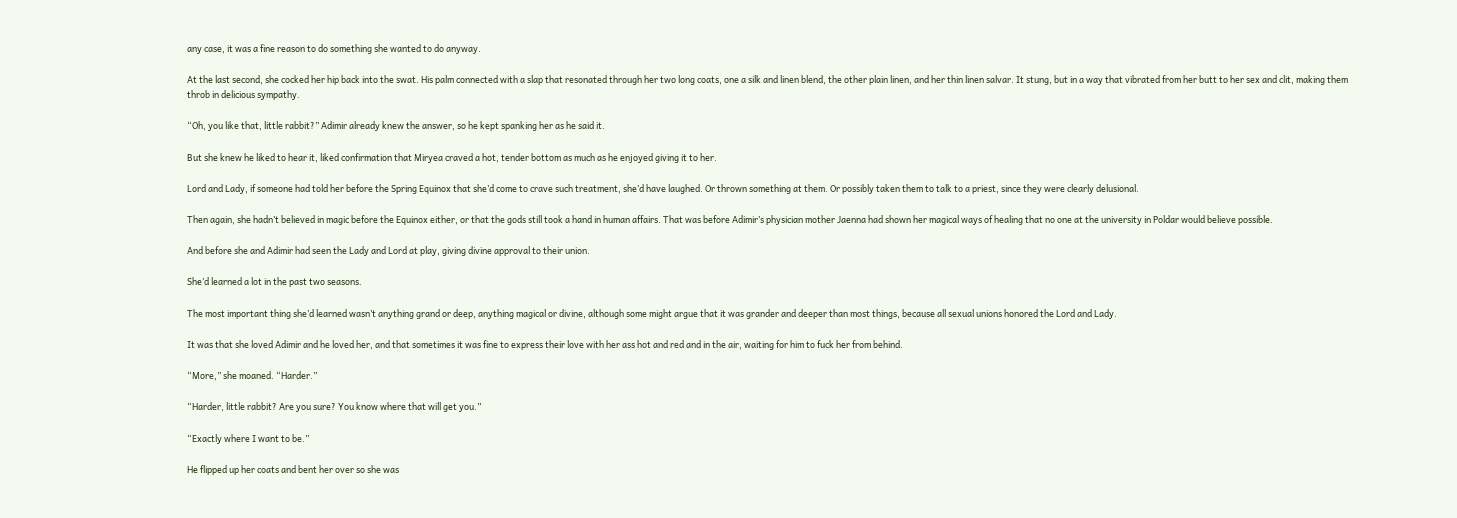any case, it was a fine reason to do something she wanted to do anyway.

At the last second, she cocked her hip back into the swat. His palm connected with a slap that resonated through her two long coats, one a silk and linen blend, the other plain linen, and her thin linen salvar. It stung, but in a way that vibrated from her butt to her sex and clit, making them throb in delicious sympathy.

“Oh, you like that, little rabbit?” Adimir already knew the answer, so he kept spanking her as he said it.

But she knew he liked to hear it, liked confirmation that Miryea craved a hot, tender bottom as much as he enjoyed giving it to her.

Lord and Lady, if someone had told her before the Spring Equinox that she’d come to crave such treatment, she’d have laughed. Or thrown something at them. Or possibly taken them to talk to a priest, since they were clearly delusional.

Then again, she hadn’t believed in magic before the Equinox either, or that the gods still took a hand in human affairs. That was before Adimir’s physician mother Jaenna had shown her magical ways of healing that no one at the university in Poldar would believe possible.

And before she and Adimir had seen the Lady and Lord at play, giving divine approval to their union.

She’d learned a lot in the past two seasons.

The most important thing she’d learned wasn’t anything grand or deep, anything magical or divine, although some might argue that it was grander and deeper than most things, because all sexual unions honored the Lord and Lady.

It was that she loved Adimir and he loved her, and that sometimes it was fine to express their love with her ass hot and red and in the air, waiting for him to fuck her from behind.

“More,” she moaned. “Harder.”

“Harder, little rabbit? Are you sure? You know where that will get you.”

“Exactly where I want to be.”

He flipped up her coats and bent her over so she was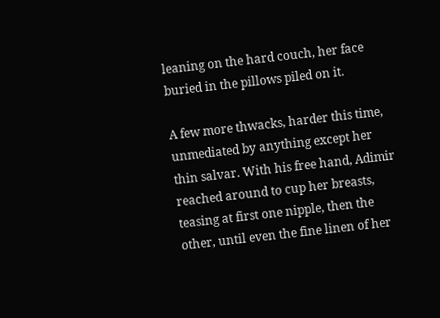leaning on the hard couch, her face buried in the pillows piled on it.

A few more thwacks, harder this time, unmediated by anything except her thin salvar. With his free hand, Adimir reached around to cup her breasts, teasing at first one nipple, then the other, until even the fine linen of her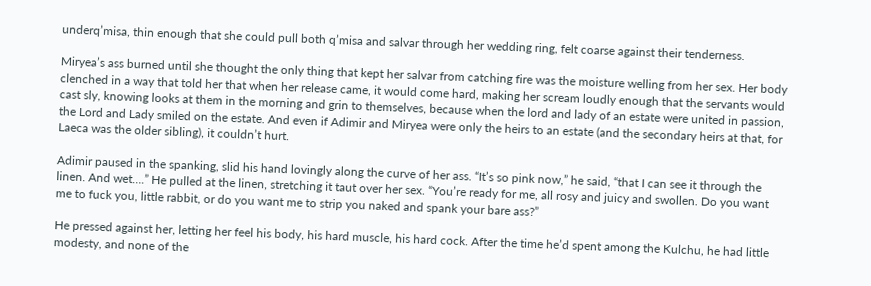underq’misa, thin enough that she could pull both q’misa and salvar through her wedding ring, felt coarse against their tenderness.

Miryea’s ass burned until she thought the only thing that kept her salvar from catching fire was the moisture welling from her sex. Her body clenched in a way that told her that when her release came, it would come hard, making her scream loudly enough that the servants would cast sly, knowing looks at them in the morning and grin to themselves, because when the lord and lady of an estate were united in passion, the Lord and Lady smiled on the estate. And even if Adimir and Miryea were only the heirs to an estate (and the secondary heirs at that, for Laeca was the older sibling), it couldn’t hurt.

Adimir paused in the spanking, slid his hand lovingly along the curve of her ass. “It’s so pink now,” he said, “that I can see it through the linen. And wet….” He pulled at the linen, stretching it taut over her sex. “You’re ready for me, all rosy and juicy and swollen. Do you want me to fuck you, little rabbit, or do you want me to strip you naked and spank your bare ass?”

He pressed against her, letting her feel his body, his hard muscle, his hard cock. After the time he’d spent among the Kulchu, he had little modesty, and none of the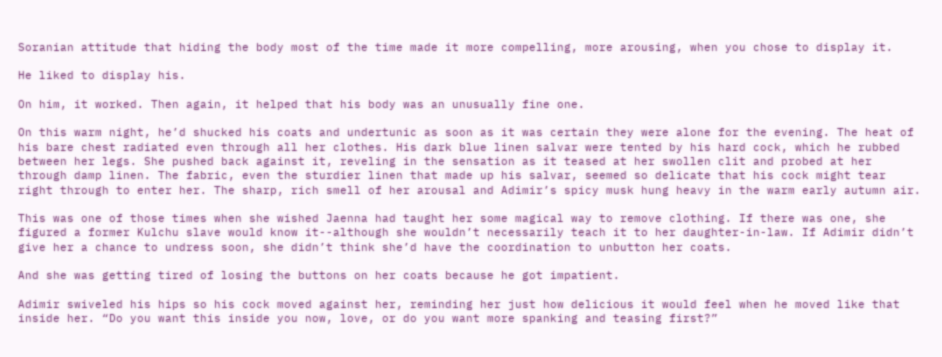Soranian attitude that hiding the body most of the time made it more compelling, more arousing, when you chose to display it.

He liked to display his.

On him, it worked. Then again, it helped that his body was an unusually fine one.

On this warm night, he’d shucked his coats and undertunic as soon as it was certain they were alone for the evening. The heat of his bare chest radiated even through all her clothes. His dark blue linen salvar were tented by his hard cock, which he rubbed between her legs. She pushed back against it, reveling in the sensation as it teased at her swollen clit and probed at her through damp linen. The fabric, even the sturdier linen that made up his salvar, seemed so delicate that his cock might tear right through to enter her. The sharp, rich smell of her arousal and Adimir’s spicy musk hung heavy in the warm early autumn air.

This was one of those times when she wished Jaenna had taught her some magical way to remove clothing. If there was one, she figured a former Kulchu slave would know it--although she wouldn’t necessarily teach it to her daughter-in-law. If Adimir didn’t give her a chance to undress soon, she didn’t think she’d have the coordination to unbutton her coats.

And she was getting tired of losing the buttons on her coats because he got impatient.

Adimir swiveled his hips so his cock moved against her, reminding her just how delicious it would feel when he moved like that inside her. “Do you want this inside you now, love, or do you want more spanking and teasing first?”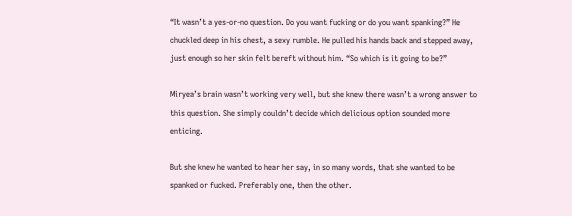“It wasn’t a yes-or-no question. Do you want fucking or do you want spanking?” He chuckled deep in his chest, a sexy rumble. He pulled his hands back and stepped away, just enough so her skin felt bereft without him. “So which is it going to be?”

Miryea’s brain wasn’t working very well, but she knew there wasn’t a wrong answer to this question. She simply couldn’t decide which delicious option sounded more enticing.

But she knew he wanted to hear her say, in so many words, that she wanted to be spanked or fucked. Preferably one, then the other.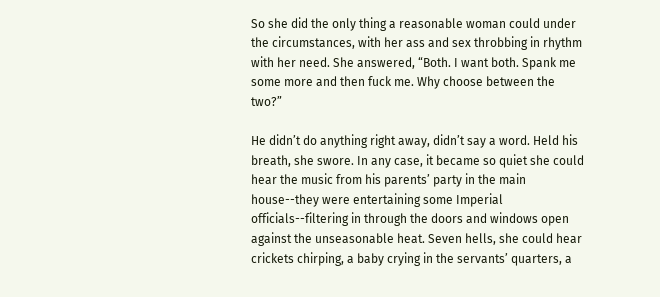So she did the only thing a reasonable woman could under the circumstances, with her ass and sex throbbing in rhythm with her need. She answered, “Both. I want both. Spank me some more and then fuck me. Why choose between the two?”

He didn’t do anything right away, didn’t say a word. Held his breath, she swore. In any case, it became so quiet she could hear the music from his parents’ party in the main house--they were entertaining some Imperial officials--filtering in through the doors and windows open against the unseasonable heat. Seven hells, she could hear crickets chirping, a baby crying in the servants’ quarters, a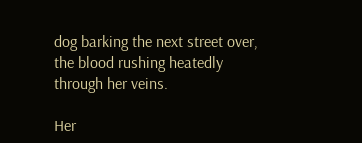dog barking the next street over, the blood rushing heatedly through her veins.

Her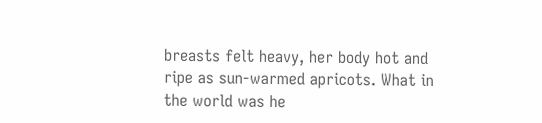breasts felt heavy, her body hot and ripe as sun-warmed apricots. What in the world was he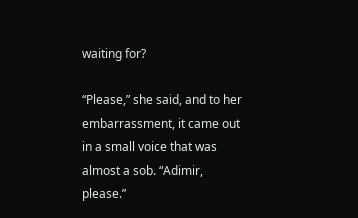waiting for?

“Please,” she said, and to her embarrassment, it came out in a small voice that was almost a sob. “Adimir, please.”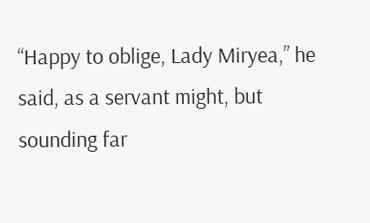“Happy to oblige, Lady Miryea,” he said, as a servant might, but sounding far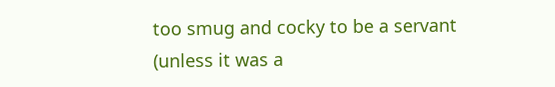too smug and cocky to be a servant (unless it was a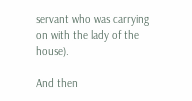servant who was carrying on with the lady of the house).

And then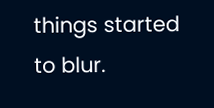things started to blur.